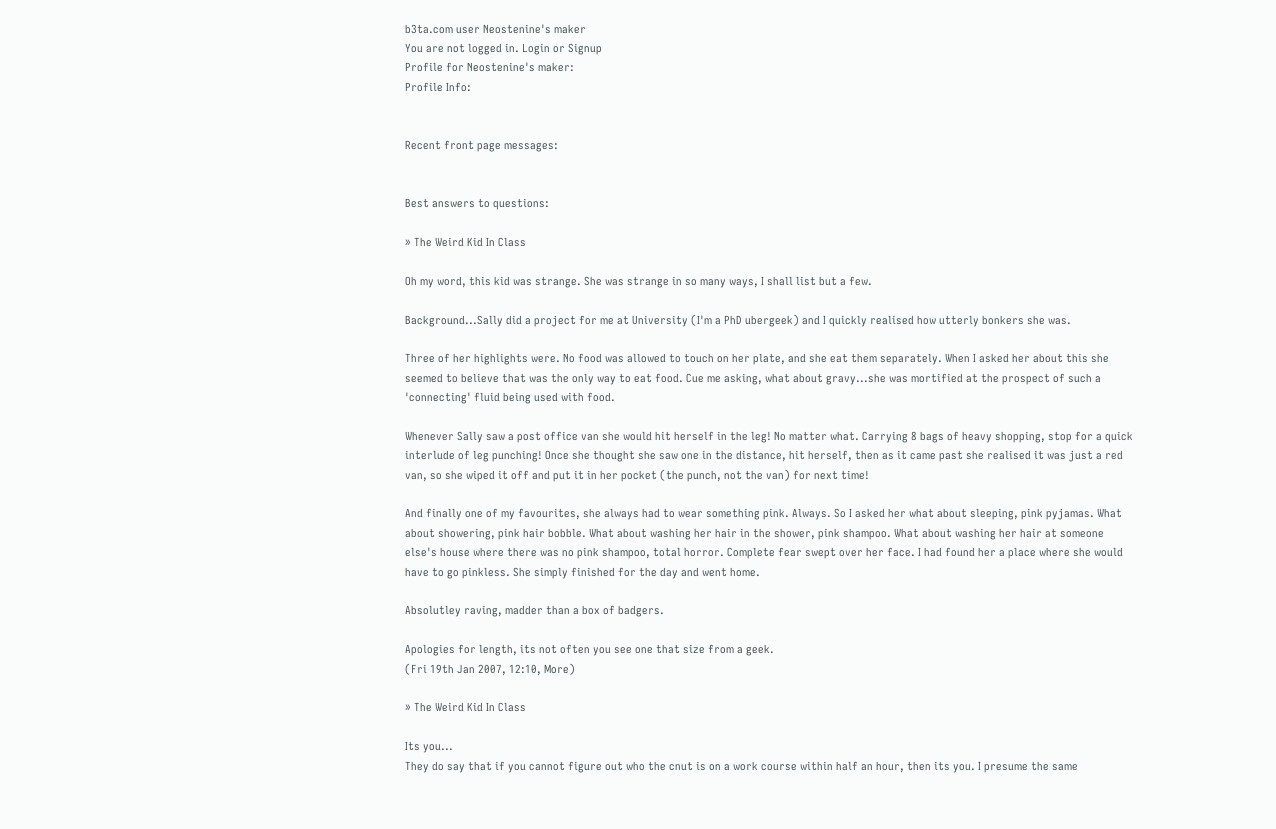b3ta.com user Neostenine's maker
You are not logged in. Login or Signup
Profile for Neostenine's maker:
Profile Info:


Recent front page messages:


Best answers to questions:

» The Weird Kid In Class

Oh my word, this kid was strange. She was strange in so many ways, I shall list but a few.

Background...Sally did a project for me at University (I'm a PhD ubergeek) and I quickly realised how utterly bonkers she was.

Three of her highlights were. No food was allowed to touch on her plate, and she eat them separately. When I asked her about this she seemed to believe that was the only way to eat food. Cue me asking, what about gravy...she was mortified at the prospect of such a 'connecting' fluid being used with food.

Whenever Sally saw a post office van she would hit herself in the leg! No matter what. Carrying 8 bags of heavy shopping, stop for a quick interlude of leg punching! Once she thought she saw one in the distance, hit herself, then as it came past she realised it was just a red van, so she wiped it off and put it in her pocket (the punch, not the van) for next time!

And finally one of my favourites, she always had to wear something pink. Always. So I asked her what about sleeping, pink pyjamas. What about showering, pink hair bobble. What about washing her hair in the shower, pink shampoo. What about washing her hair at someone else's house where there was no pink shampoo, total horror. Complete fear swept over her face. I had found her a place where she would have to go pinkless. She simply finished for the day and went home.

Absolutley raving, madder than a box of badgers.

Apologies for length, its not often you see one that size from a geek.
(Fri 19th Jan 2007, 12:10, More)

» The Weird Kid In Class

Its you...
They do say that if you cannot figure out who the cnut is on a work course within half an hour, then its you. I presume the same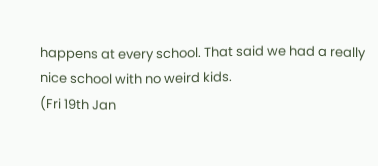happens at every school. That said we had a really nice school with no weird kids.
(Fri 19th Jan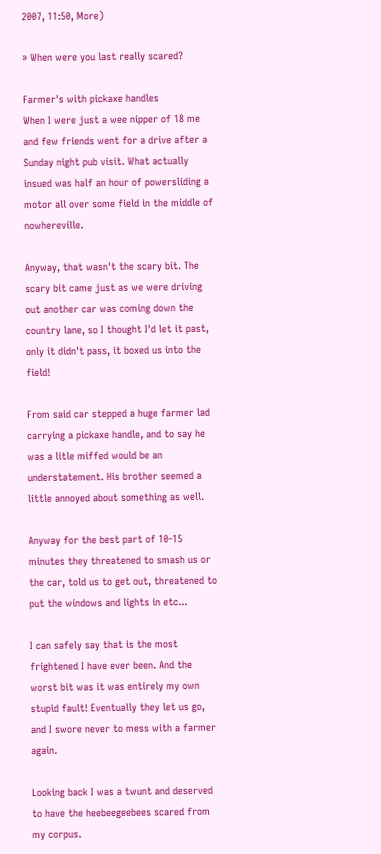2007, 11:50, More)

» When were you last really scared?

Farmer's with pickaxe handles
When I were just a wee nipper of 18 me and few friends went for a drive after a Sunday night pub visit. What actually insued was half an hour of powersliding a motor all over some field in the middle of nowhereville.

Anyway, that wasn't the scary bit. The scary bit came just as we were driving out another car was coming down the country lane, so I thought I'd let it past, only it didn't pass, it boxed us into the field!

From said car stepped a huge farmer lad carrying a pickaxe handle, and to say he was a litle miffed would be an understatement. His brother seemed a little annoyed about something as well.

Anyway for the best part of 10-15 minutes they threatened to smash us or the car, told us to get out, threatened to put the windows and lights in etc...

I can safely say that is the most frightened I have ever been. And the worst bit was it was entirely my own stupid fault! Eventually they let us go, and I swore never to mess with a farmer again.

Looking back I was a twunt and deserved to have the heebeegeebees scared from my corpus.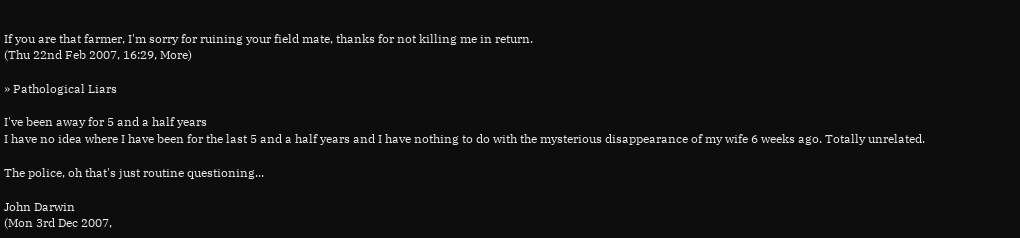If you are that farmer, I'm sorry for ruining your field mate, thanks for not killing me in return.
(Thu 22nd Feb 2007, 16:29, More)

» Pathological Liars

I've been away for 5 and a half years
I have no idea where I have been for the last 5 and a half years and I have nothing to do with the mysterious disappearance of my wife 6 weeks ago. Totally unrelated.

The police, oh that's just routine questioning...

John Darwin
(Mon 3rd Dec 2007,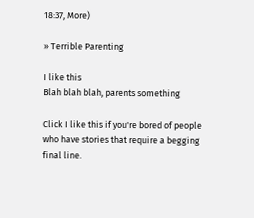18:37, More)

» Terrible Parenting

I like this
Blah blah blah, parents something

Click I like this if you're bored of people who have stories that require a begging final line.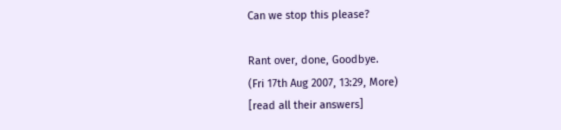Can we stop this please?

Rant over, done, Goodbye.
(Fri 17th Aug 2007, 13:29, More)
[read all their answers]